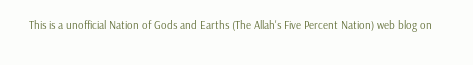This is a unofficial Nation of Gods and Earths (The Allah's Five Percent Nation) web blog on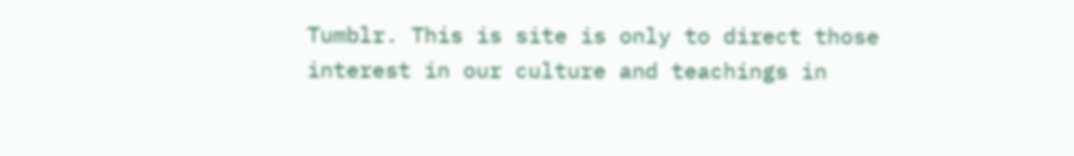Tumblr. This is site is only to direct those interest in our culture and teachings in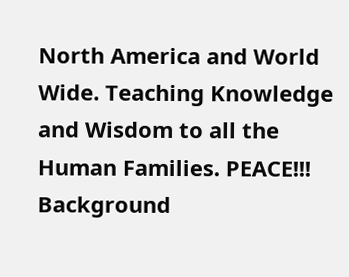North America and World Wide. Teaching Knowledge and Wisdom to all the Human Families. PEACE!!!
Background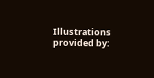Illustrations provided by: